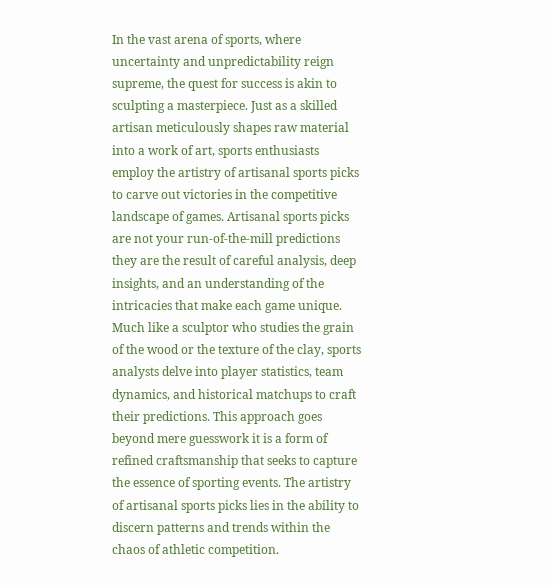In the vast arena of sports, where uncertainty and unpredictability reign supreme, the quest for success is akin to sculpting a masterpiece. Just as a skilled artisan meticulously shapes raw material into a work of art, sports enthusiasts employ the artistry of artisanal sports picks to carve out victories in the competitive landscape of games. Artisanal sports picks are not your run-of-the-mill predictions they are the result of careful analysis, deep insights, and an understanding of the intricacies that make each game unique. Much like a sculptor who studies the grain of the wood or the texture of the clay, sports analysts delve into player statistics, team dynamics, and historical matchups to craft their predictions. This approach goes beyond mere guesswork it is a form of refined craftsmanship that seeks to capture the essence of sporting events. The artistry of artisanal sports picks lies in the ability to discern patterns and trends within the chaos of athletic competition.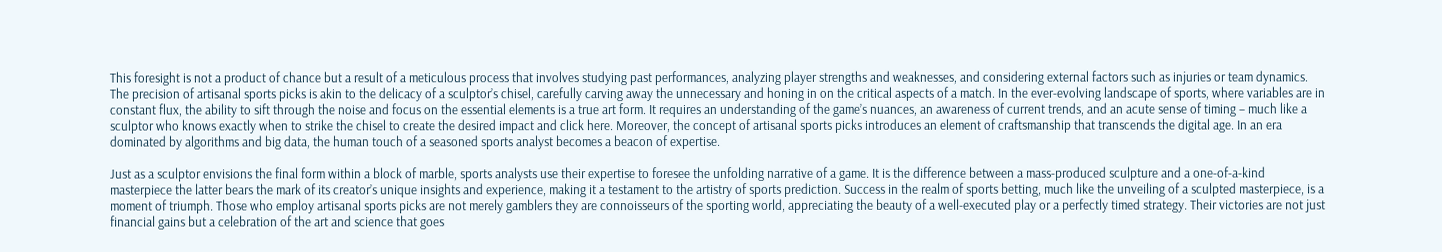This foresight is not a product of chance but a result of a meticulous process that involves studying past performances, analyzing player strengths and weaknesses, and considering external factors such as injuries or team dynamics. The precision of artisanal sports picks is akin to the delicacy of a sculptor’s chisel, carefully carving away the unnecessary and honing in on the critical aspects of a match. In the ever-evolving landscape of sports, where variables are in constant flux, the ability to sift through the noise and focus on the essential elements is a true art form. It requires an understanding of the game’s nuances, an awareness of current trends, and an acute sense of timing – much like a sculptor who knows exactly when to strike the chisel to create the desired impact and click here. Moreover, the concept of artisanal sports picks introduces an element of craftsmanship that transcends the digital age. In an era dominated by algorithms and big data, the human touch of a seasoned sports analyst becomes a beacon of expertise.

Just as a sculptor envisions the final form within a block of marble, sports analysts use their expertise to foresee the unfolding narrative of a game. It is the difference between a mass-produced sculpture and a one-of-a-kind masterpiece the latter bears the mark of its creator’s unique insights and experience, making it a testament to the artistry of sports prediction. Success in the realm of sports betting, much like the unveiling of a sculpted masterpiece, is a moment of triumph. Those who employ artisanal sports picks are not merely gamblers they are connoisseurs of the sporting world, appreciating the beauty of a well-executed play or a perfectly timed strategy. Their victories are not just financial gains but a celebration of the art and science that goes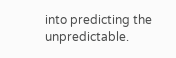into predicting the unpredictable.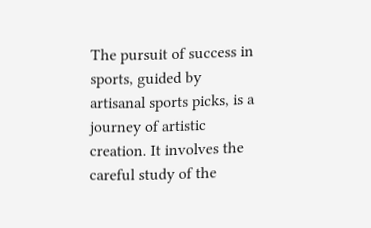The pursuit of success in sports, guided by artisanal sports picks, is a journey of artistic creation. It involves the careful study of the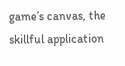game’s canvas, the skillful application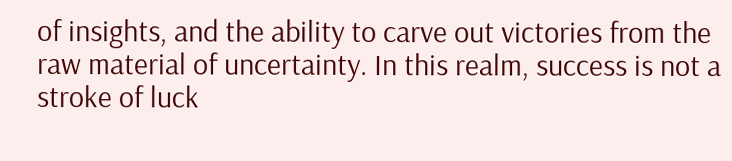of insights, and the ability to carve out victories from the raw material of uncertainty. In this realm, success is not a stroke of luck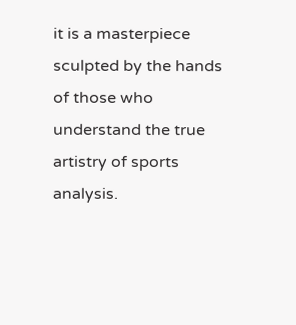it is a masterpiece sculpted by the hands of those who understand the true artistry of sports analysis.